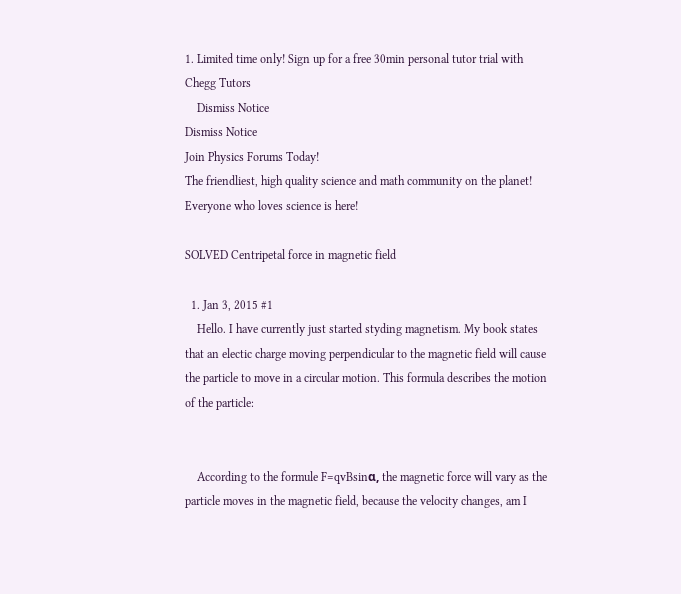1. Limited time only! Sign up for a free 30min personal tutor trial with Chegg Tutors
    Dismiss Notice
Dismiss Notice
Join Physics Forums Today!
The friendliest, high quality science and math community on the planet! Everyone who loves science is here!

SOLVED Centripetal force in magnetic field

  1. Jan 3, 2015 #1
    Hello. I have currently just started styding magnetism. My book states that an electic charge moving perpendicular to the magnetic field will cause the particle to move in a circular motion. This formula describes the motion of the particle:


    According to the formule F=qvBsinα, the magnetic force will vary as the particle moves in the magnetic field, because the velocity changes, am I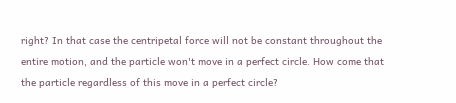right? In that case the centripetal force will not be constant throughout the entire motion, and the particle won't move in a perfect circle. How come that the particle regardless of this move in a perfect circle?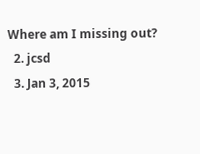Where am I missing out?
  2. jcsd
  3. Jan 3, 2015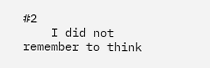#2
    I did not remember to think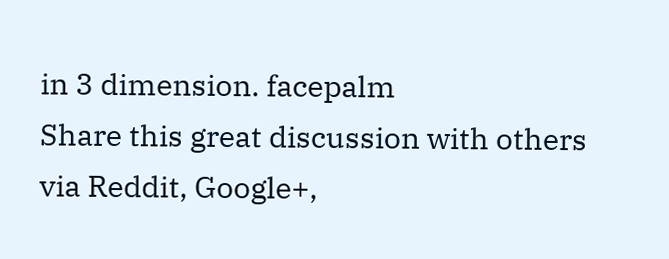in 3 dimension. facepalm
Share this great discussion with others via Reddit, Google+,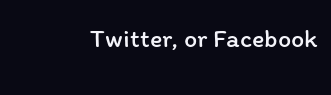Twitter, or Facebook